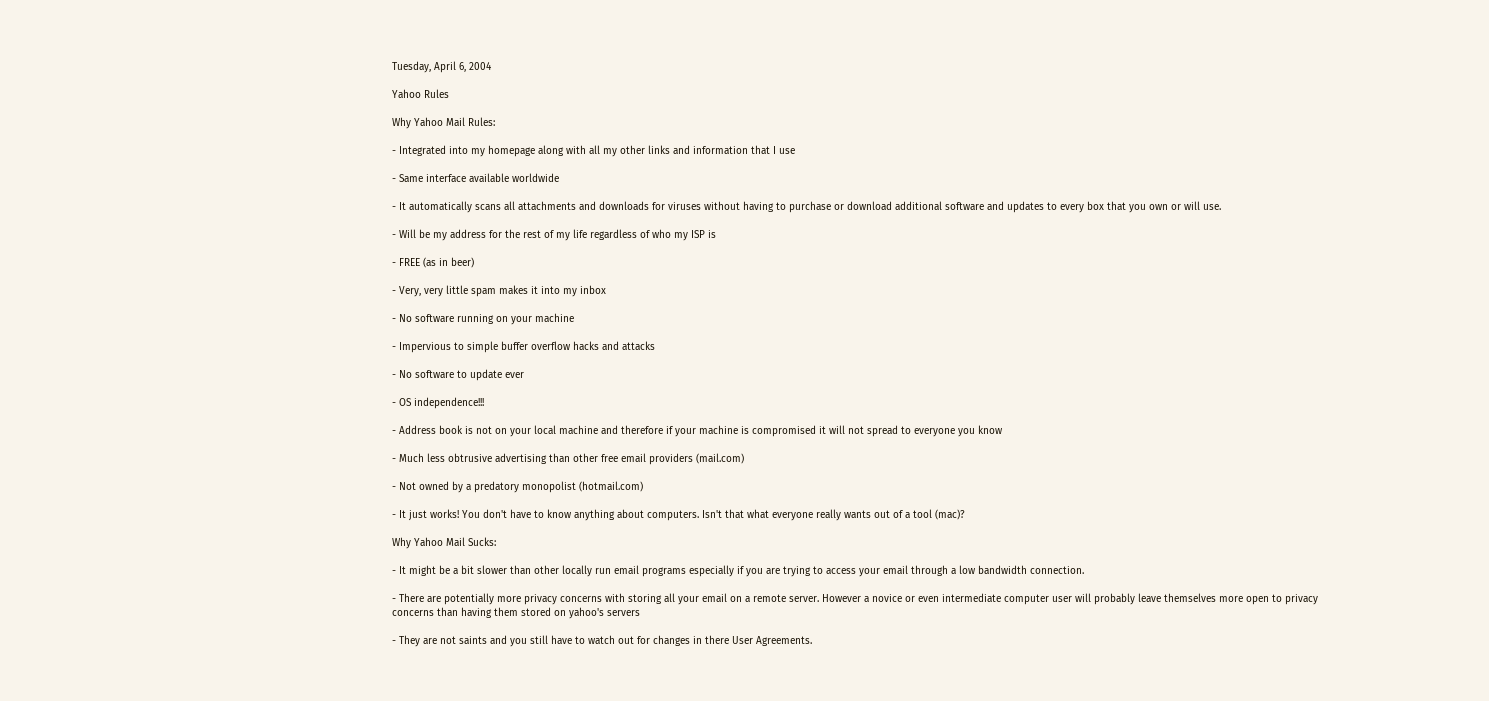Tuesday, April 6, 2004

Yahoo Rules

Why Yahoo Mail Rules:

- Integrated into my homepage along with all my other links and information that I use

- Same interface available worldwide

- It automatically scans all attachments and downloads for viruses without having to purchase or download additional software and updates to every box that you own or will use.

- Will be my address for the rest of my life regardless of who my ISP is

- FREE (as in beer)

- Very, very little spam makes it into my inbox

- No software running on your machine

- Impervious to simple buffer overflow hacks and attacks

- No software to update ever

- OS independence!!!

- Address book is not on your local machine and therefore if your machine is compromised it will not spread to everyone you know

- Much less obtrusive advertising than other free email providers (mail.com)

- Not owned by a predatory monopolist (hotmail.com)

- It just works! You don't have to know anything about computers. Isn't that what everyone really wants out of a tool (mac)?

Why Yahoo Mail Sucks:

- It might be a bit slower than other locally run email programs especially if you are trying to access your email through a low bandwidth connection.

- There are potentially more privacy concerns with storing all your email on a remote server. However a novice or even intermediate computer user will probably leave themselves more open to privacy concerns than having them stored on yahoo's servers

- They are not saints and you still have to watch out for changes in there User Agreements.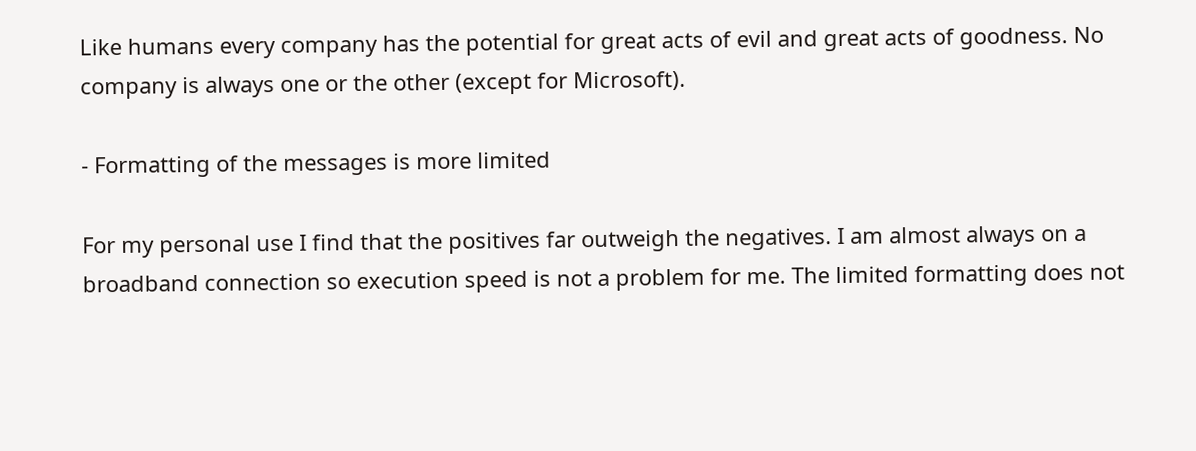Like humans every company has the potential for great acts of evil and great acts of goodness. No company is always one or the other (except for Microsoft).

- Formatting of the messages is more limited

For my personal use I find that the positives far outweigh the negatives. I am almost always on a broadband connection so execution speed is not a problem for me. The limited formatting does not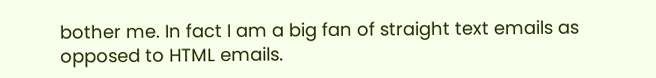bother me. In fact I am a big fan of straight text emails as opposed to HTML emails.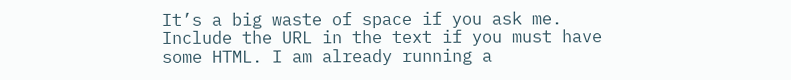It’s a big waste of space if you ask me. Include the URL in the text if you must have some HTML. I am already running a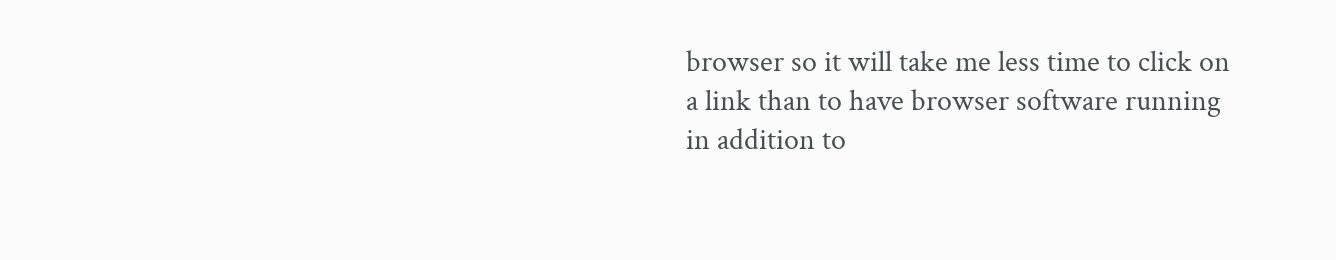browser so it will take me less time to click on a link than to have browser software running in addition to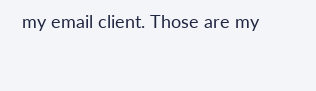my email client. Those are my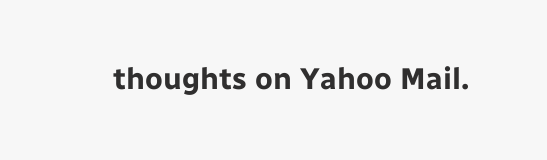thoughts on Yahoo Mail.